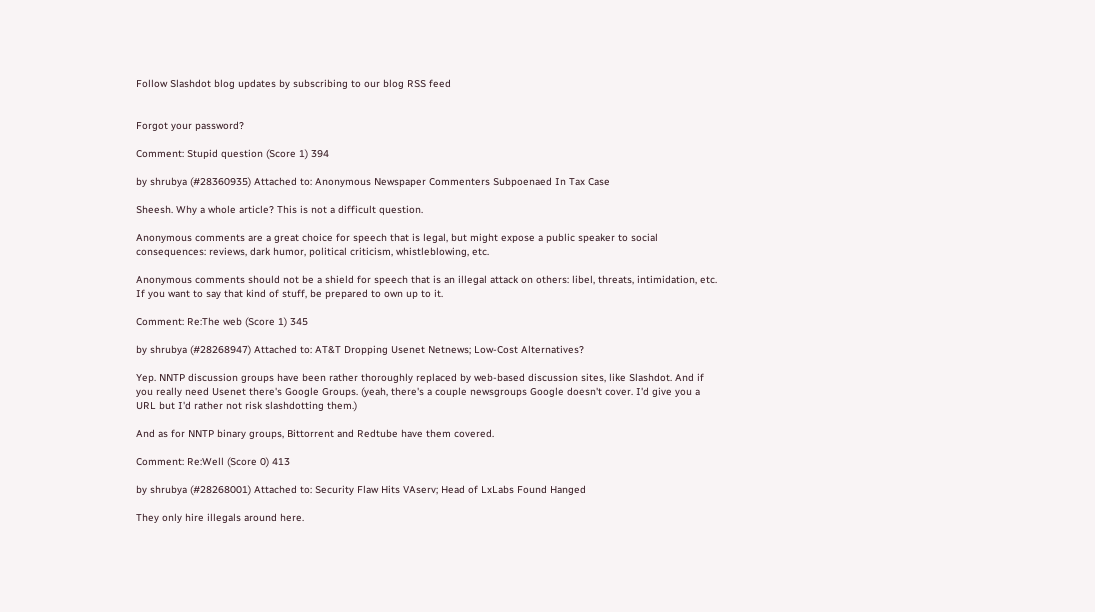Follow Slashdot blog updates by subscribing to our blog RSS feed


Forgot your password?

Comment: Stupid question (Score 1) 394

by shrubya (#28360935) Attached to: Anonymous Newspaper Commenters Subpoenaed In Tax Case

Sheesh. Why a whole article? This is not a difficult question.

Anonymous comments are a great choice for speech that is legal, but might expose a public speaker to social consequences: reviews, dark humor, political criticism, whistleblowing, etc.

Anonymous comments should not be a shield for speech that is an illegal attack on others: libel, threats, intimidation, etc. If you want to say that kind of stuff, be prepared to own up to it.

Comment: Re:The web (Score 1) 345

by shrubya (#28268947) Attached to: AT&T Dropping Usenet Netnews; Low-Cost Alternatives?

Yep. NNTP discussion groups have been rather thoroughly replaced by web-based discussion sites, like Slashdot. And if you really need Usenet there's Google Groups. (yeah, there's a couple newsgroups Google doesn't cover. I'd give you a URL but I'd rather not risk slashdotting them.)

And as for NNTP binary groups, Bittorrent and Redtube have them covered.

Comment: Re:Well (Score 0) 413

by shrubya (#28268001) Attached to: Security Flaw Hits VAserv; Head of LxLabs Found Hanged

They only hire illegals around here.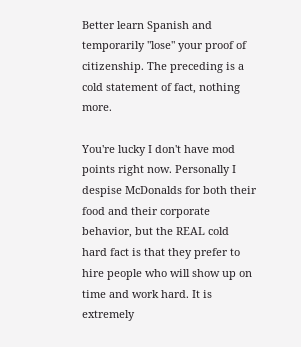Better learn Spanish and temporarily "lose" your proof of citizenship. The preceding is a cold statement of fact, nothing more.

You're lucky I don't have mod points right now. Personally I despise McDonalds for both their food and their corporate behavior, but the REAL cold hard fact is that they prefer to hire people who will show up on time and work hard. It is extremely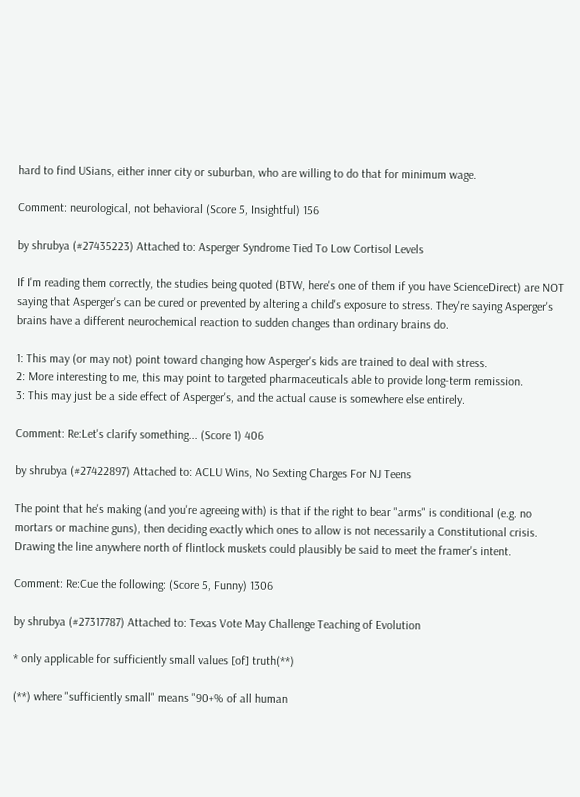hard to find USians, either inner city or suburban, who are willing to do that for minimum wage.

Comment: neurological, not behavioral (Score 5, Insightful) 156

by shrubya (#27435223) Attached to: Asperger Syndrome Tied To Low Cortisol Levels

If I'm reading them correctly, the studies being quoted (BTW, here's one of them if you have ScienceDirect) are NOT saying that Asperger's can be cured or prevented by altering a child's exposure to stress. They're saying Asperger's brains have a different neurochemical reaction to sudden changes than ordinary brains do.

1: This may (or may not) point toward changing how Asperger's kids are trained to deal with stress.
2: More interesting to me, this may point to targeted pharmaceuticals able to provide long-term remission.
3: This may just be a side effect of Asperger's, and the actual cause is somewhere else entirely.

Comment: Re:Let's clarify something... (Score 1) 406

by shrubya (#27422897) Attached to: ACLU Wins, No Sexting Charges For NJ Teens

The point that he's making (and you're agreeing with) is that if the right to bear "arms" is conditional (e.g. no mortars or machine guns), then deciding exactly which ones to allow is not necessarily a Constitutional crisis. Drawing the line anywhere north of flintlock muskets could plausibly be said to meet the framer's intent.

Comment: Re:Cue the following: (Score 5, Funny) 1306

by shrubya (#27317787) Attached to: Texas Vote May Challenge Teaching of Evolution

* only applicable for sufficiently small values [of] truth(**)

(**) where "sufficiently small" means "90+% of all human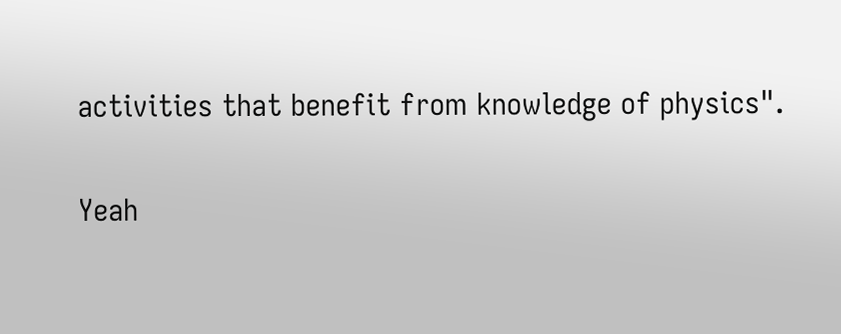activities that benefit from knowledge of physics".

Yeah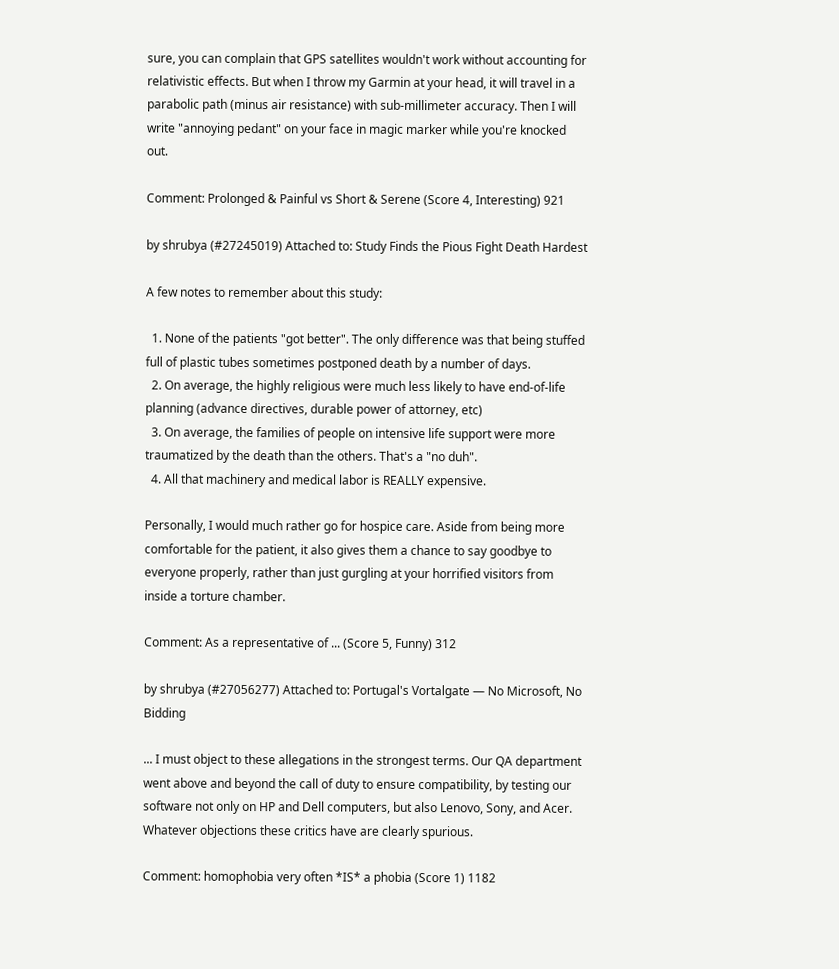sure, you can complain that GPS satellites wouldn't work without accounting for relativistic effects. But when I throw my Garmin at your head, it will travel in a parabolic path (minus air resistance) with sub-millimeter accuracy. Then I will write "annoying pedant" on your face in magic marker while you're knocked out.

Comment: Prolonged & Painful vs Short & Serene (Score 4, Interesting) 921

by shrubya (#27245019) Attached to: Study Finds the Pious Fight Death Hardest

A few notes to remember about this study:

  1. None of the patients "got better". The only difference was that being stuffed full of plastic tubes sometimes postponed death by a number of days.
  2. On average, the highly religious were much less likely to have end-of-life planning (advance directives, durable power of attorney, etc)
  3. On average, the families of people on intensive life support were more traumatized by the death than the others. That's a "no duh".
  4. All that machinery and medical labor is REALLY expensive.

Personally, I would much rather go for hospice care. Aside from being more comfortable for the patient, it also gives them a chance to say goodbye to everyone properly, rather than just gurgling at your horrified visitors from inside a torture chamber.

Comment: As a representative of ... (Score 5, Funny) 312

by shrubya (#27056277) Attached to: Portugal's Vortalgate — No Microsoft, No Bidding

... I must object to these allegations in the strongest terms. Our QA department went above and beyond the call of duty to ensure compatibility, by testing our software not only on HP and Dell computers, but also Lenovo, Sony, and Acer. Whatever objections these critics have are clearly spurious.

Comment: homophobia very often *IS* a phobia (Score 1) 1182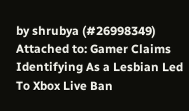by shrubya (#26998349) Attached to: Gamer Claims Identifying As a Lesbian Led To Xbox Live Ban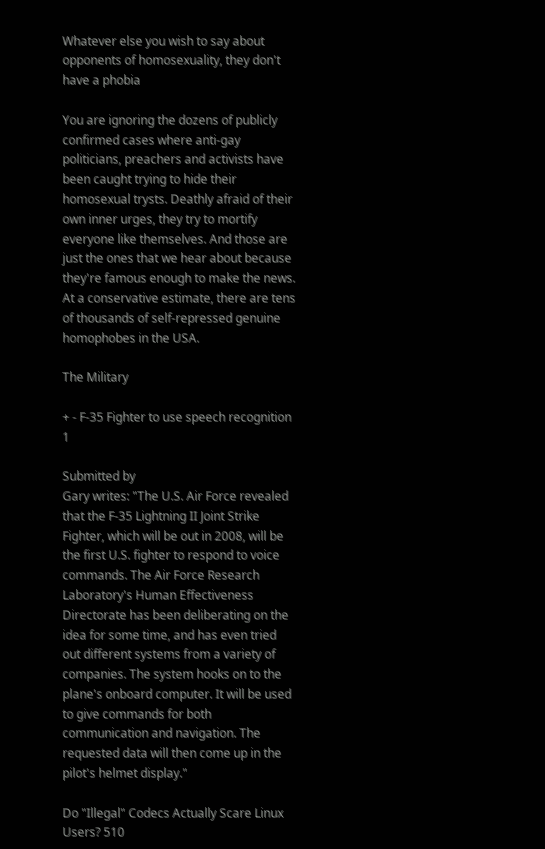Whatever else you wish to say about opponents of homosexuality, they don't have a phobia

You are ignoring the dozens of publicly confirmed cases where anti-gay politicians, preachers and activists have been caught trying to hide their homosexual trysts. Deathly afraid of their own inner urges, they try to mortify everyone like themselves. And those are just the ones that we hear about because they're famous enough to make the news. At a conservative estimate, there are tens of thousands of self-repressed genuine homophobes in the USA.

The Military

+ - F-35 Fighter to use speech recognition 1

Submitted by
Gary writes: "The U.S. Air Force revealed that the F-35 Lightning II Joint Strike Fighter, which will be out in 2008, will be the first U.S. fighter to respond to voice commands. The Air Force Research Laboratory's Human Effectiveness Directorate has been deliberating on the idea for some time, and has even tried out different systems from a variety of companies. The system hooks on to the plane's onboard computer. It will be used to give commands for both communication and navigation. The requested data will then come up in the pilot's helmet display."

Do "Illegal" Codecs Actually Scare Linux Users? 510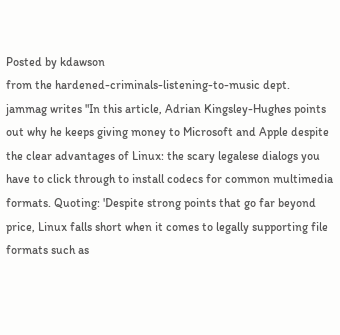Posted by kdawson
from the hardened-criminals-listening-to-music dept.
jammag writes "In this article, Adrian Kingsley-Hughes points out why he keeps giving money to Microsoft and Apple despite the clear advantages of Linux: the scary legalese dialogs you have to click through to install codecs for common multimedia formats. Quoting: 'Despite strong points that go far beyond price, Linux falls short when it comes to legally supporting file formats such as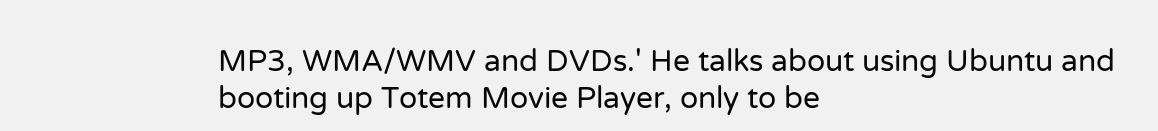MP3, WMA/WMV and DVDs.' He talks about using Ubuntu and booting up Totem Movie Player, only to be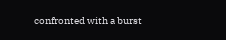confronted with a burst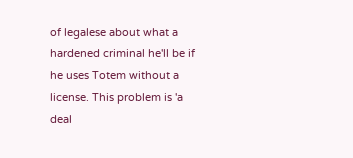of legalese about what a hardened criminal he'll be if he uses Totem without a license. This problem is 'a deal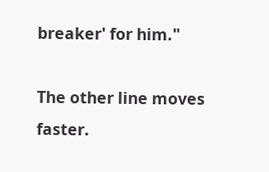breaker' for him."

The other line moves faster.